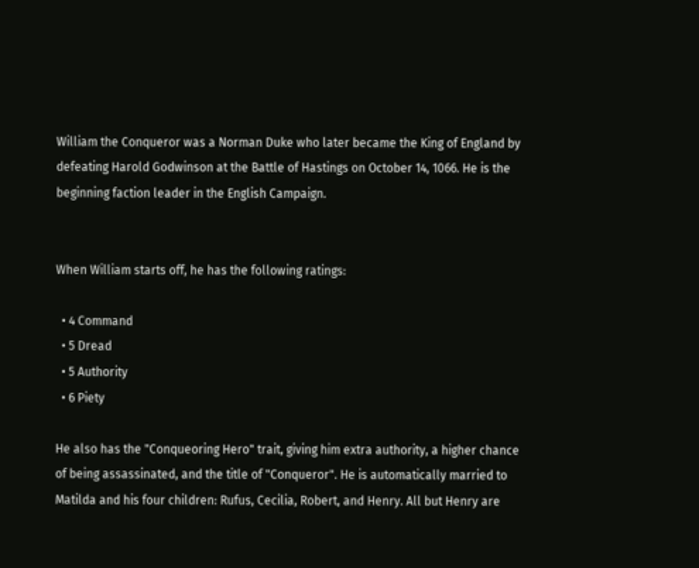William the Conqueror was a Norman Duke who later became the King of England by defeating Harold Godwinson at the Battle of Hastings on October 14, 1066. He is the beginning faction leader in the English Campaign.


When William starts off, he has the following ratings:

  • 4 Command
  • 5 Dread
  • 5 Authority
  • 6 Piety

He also has the "Conqueoring Hero" trait, giving him extra authority, a higher chance of being assassinated, and the title of "Conqueror". He is automatically married to Matilda and his four children: Rufus, Cecilia, Robert, and Henry. All but Henry are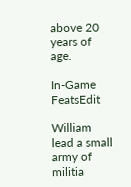above 20 years of age.

In-Game FeatsEdit

William lead a small army of militia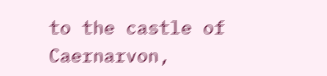to the castle of Caernarvon,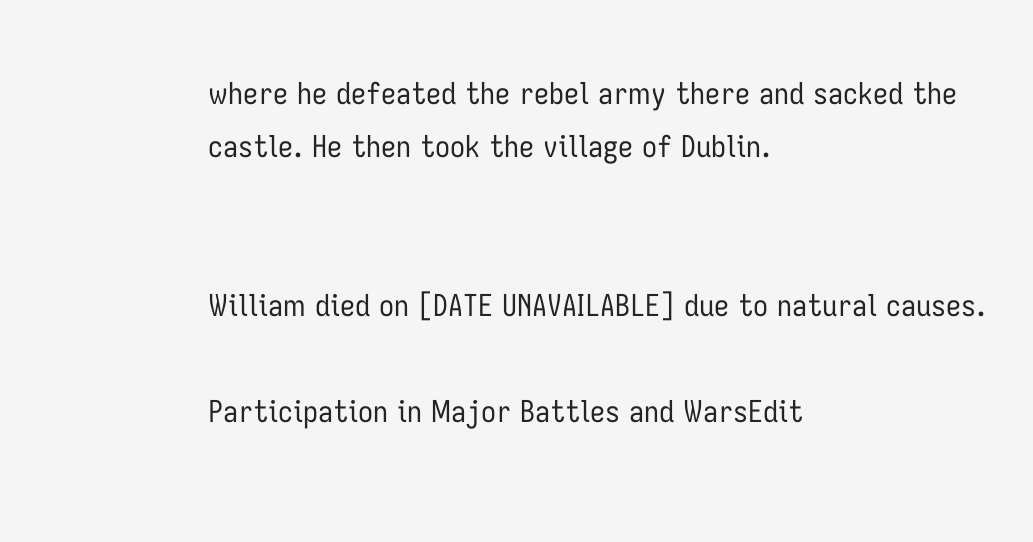where he defeated the rebel army there and sacked the castle. He then took the village of Dublin.


William died on [DATE UNAVAILABLE] due to natural causes.

Participation in Major Battles and WarsEdit